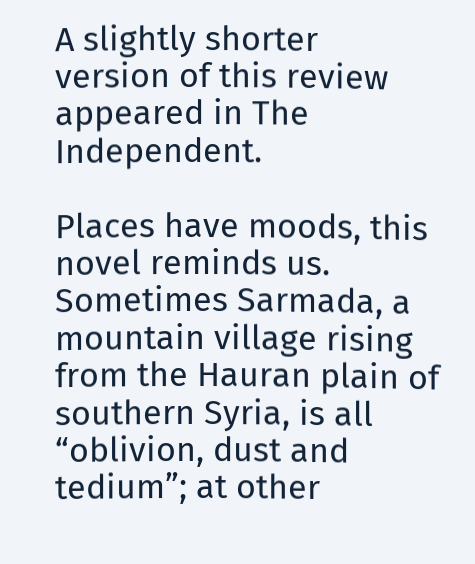A slightly shorter version of this review appeared in The Independent.

Places have moods, this novel reminds us. Sometimes Sarmada, a mountain village rising from the Hauran plain of southern Syria, is all “oblivion, dust and tedium”; at other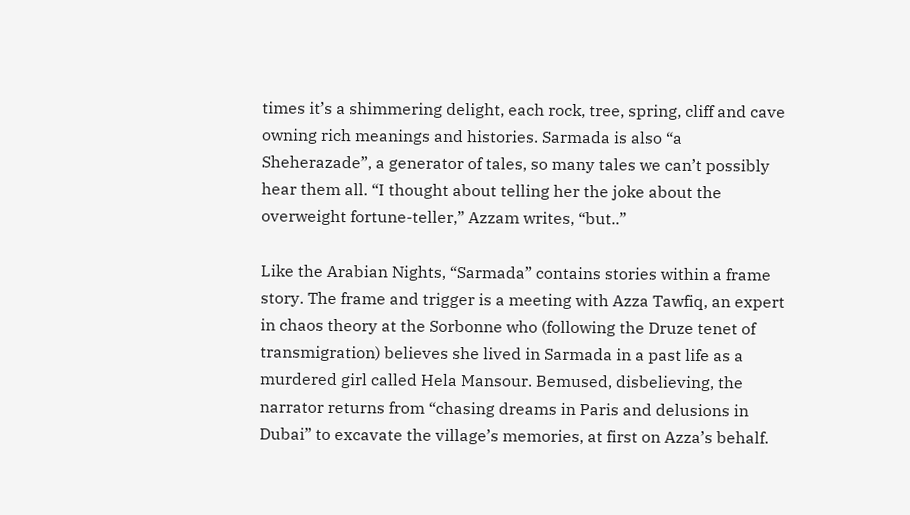times it’s a shimmering delight, each rock, tree, spring, cliff and cave owning rich meanings and histories. Sarmada is also “a Sheherazade”, a generator of tales, so many tales we can’t possibly hear them all. “I thought about telling her the joke about the overweight fortune-teller,” Azzam writes, “but..”

Like the Arabian Nights, “Sarmada” contains stories within a frame story. The frame and trigger is a meeting with Azza Tawfiq, an expert in chaos theory at the Sorbonne who (following the Druze tenet of transmigration) believes she lived in Sarmada in a past life as a murdered girl called Hela Mansour. Bemused, disbelieving, the narrator returns from “chasing dreams in Paris and delusions in Dubai” to excavate the village’s memories, at first on Azza’s behalf.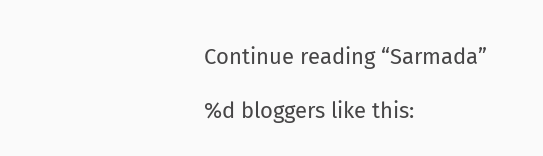Continue reading “Sarmada”

%d bloggers like this: